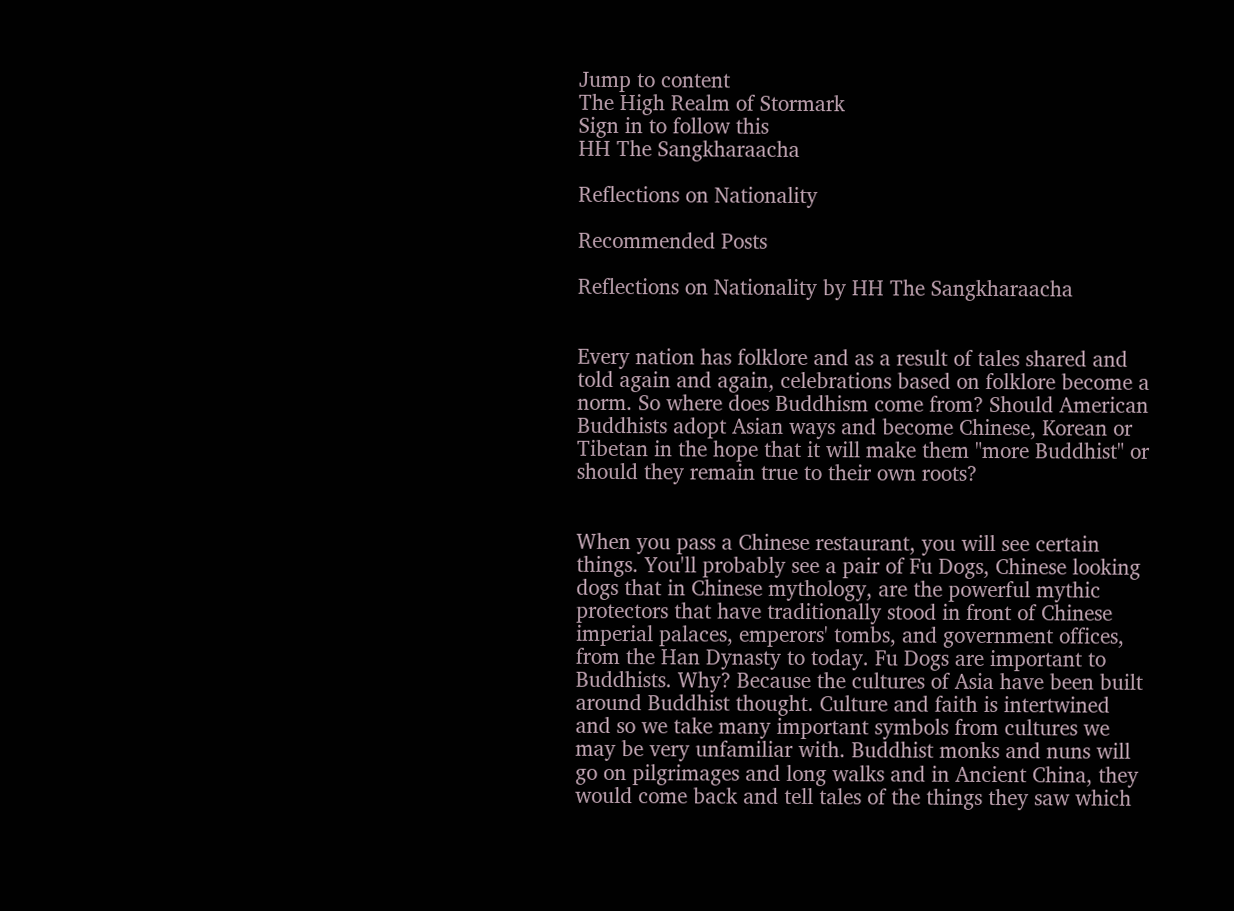Jump to content
The High Realm of Stormark
Sign in to follow this
HH The Sangkharaacha

Reflections on Nationality

Recommended Posts

Reflections on Nationality by HH The Sangkharaacha


Every nation has folklore and as a result of tales shared and told again and again, celebrations based on folklore become a norm. So where does Buddhism come from? Should American Buddhists adopt Asian ways and become Chinese, Korean or Tibetan in the hope that it will make them "more Buddhist" or should they remain true to their own roots?


When you pass a Chinese restaurant, you will see certain things. You'll probably see a pair of Fu Dogs, Chinese looking dogs that in Chinese mythology, are the powerful mythic protectors that have traditionally stood in front of Chinese imperial palaces, emperors' tombs, and government offices, from the Han Dynasty to today. Fu Dogs are important to Buddhists. Why? Because the cultures of Asia have been built around Buddhist thought. Culture and faith is intertwined and so we take many important symbols from cultures we may be very unfamiliar with. Buddhist monks and nuns will go on pilgrimages and long walks and in Ancient China, they would come back and tell tales of the things they saw which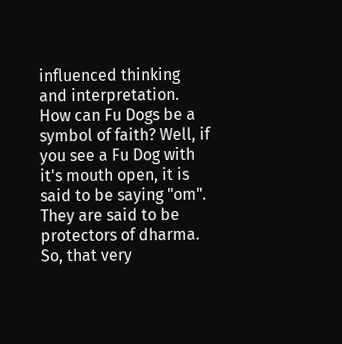influenced thinking and interpretation. How can Fu Dogs be a symbol of faith? Well, if you see a Fu Dog with it's mouth open, it is said to be saying "om". They are said to be protectors of dharma. So, that very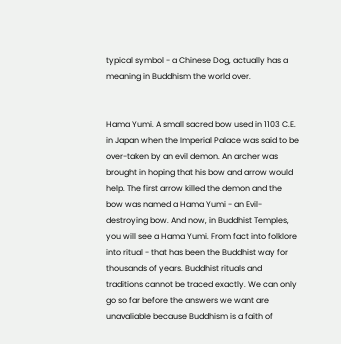typical symbol - a Chinese Dog, actually has a meaning in Buddhism the world over.


Hama Yumi. A small sacred bow used in 1103 C.E. in Japan when the Imperial Palace was said to be over-taken by an evil demon. An archer was brought in hoping that his bow and arrow would help. The first arrow killed the demon and the bow was named a Hama Yumi - an Evil-destroying bow. And now, in Buddhist Temples, you will see a Hama Yumi. From fact into folklore into ritual - that has been the Buddhist way for thousands of years. Buddhist rituals and traditions cannot be traced exactly. We can only go so far before the answers we want are unavaliable because Buddhism is a faith of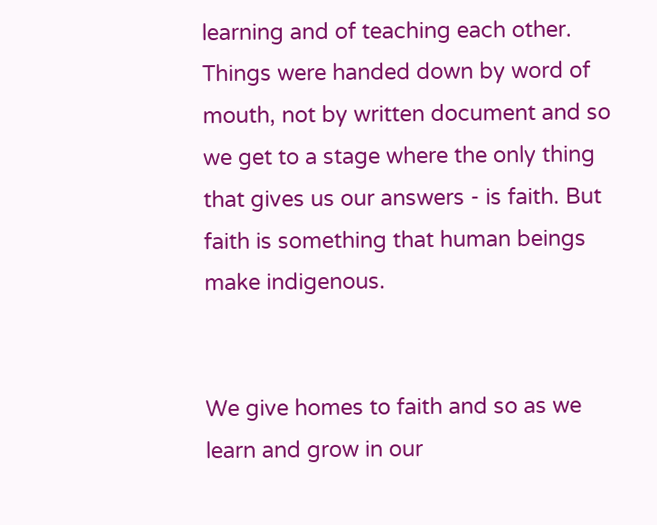learning and of teaching each other. Things were handed down by word of mouth, not by written document and so we get to a stage where the only thing that gives us our answers - is faith. But faith is something that human beings make indigenous.


We give homes to faith and so as we learn and grow in our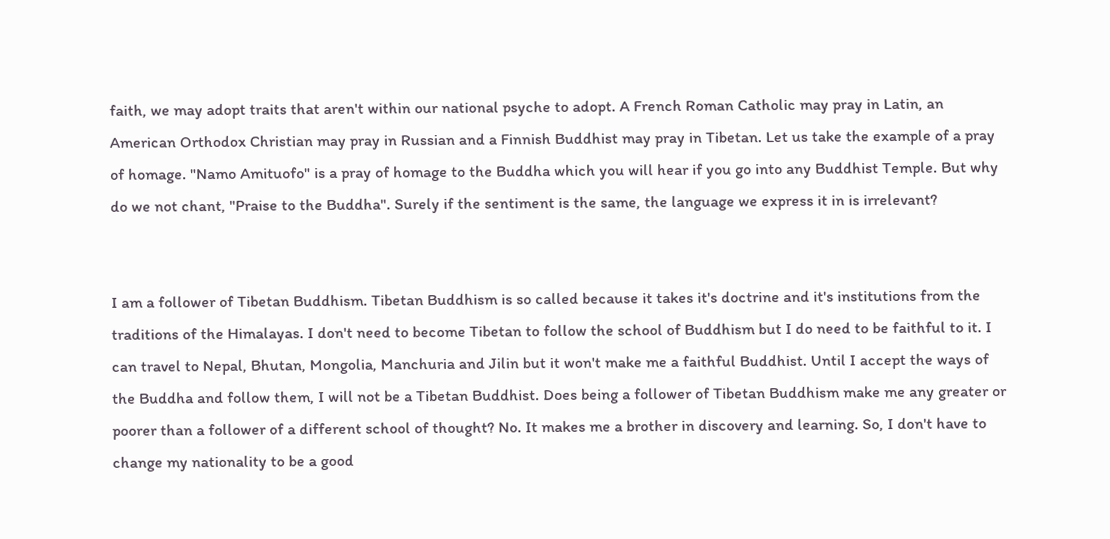faith, we may adopt traits that aren't within our national psyche to adopt. A French Roman Catholic may pray in Latin, an American Orthodox Christian may pray in Russian and a Finnish Buddhist may pray in Tibetan. Let us take the example of a pray of homage. "Namo Amituofo" is a pray of homage to the Buddha which you will hear if you go into any Buddhist Temple. But why do we not chant, "Praise to the Buddha". Surely if the sentiment is the same, the language we express it in is irrelevant?


I am a follower of Tibetan Buddhism. Tibetan Buddhism is so called because it takes it's doctrine and it's institutions from the traditions of the Himalayas. I don't need to become Tibetan to follow the school of Buddhism but I do need to be faithful to it. I can travel to Nepal, Bhutan, Mongolia, Manchuria and Jilin but it won't make me a faithful Buddhist. Until I accept the ways of the Buddha and follow them, I will not be a Tibetan Buddhist. Does being a follower of Tibetan Buddhism make me any greater or poorer than a follower of a different school of thought? No. It makes me a brother in discovery and learning. So, I don't have to change my nationality to be a good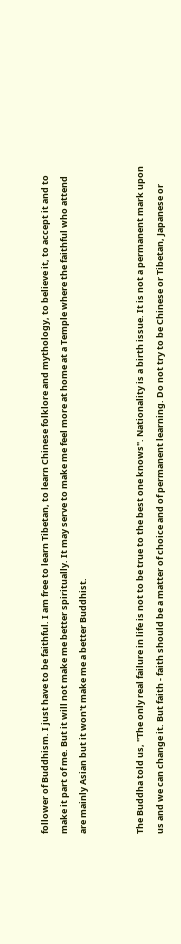follower of Buddhism. I just have to be faithful. I am free to learn Tibetan, to learn Chinese folklore and mythology, to believe it, to accept it and to make it part of me. But it will not make me better spiritually. It may serve to make me feel more at home at a Temple where the faithful who attend are mainly Asian but it won't make me a better Buddhist.


The Buddha told us, "The only real failure in life is not to be true to the best one knows". Nationality is a birth issue. It is not a permanent mark upon us and we can change it. But faith - faith should be a matter of choice and of permanent learning. Do not try to be Chinese or Tibetan, Japanese or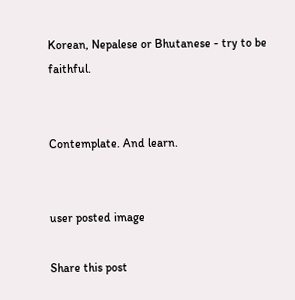Korean, Nepalese or Bhutanese - try to be faithful.


Contemplate. And learn.


user posted image

Share this post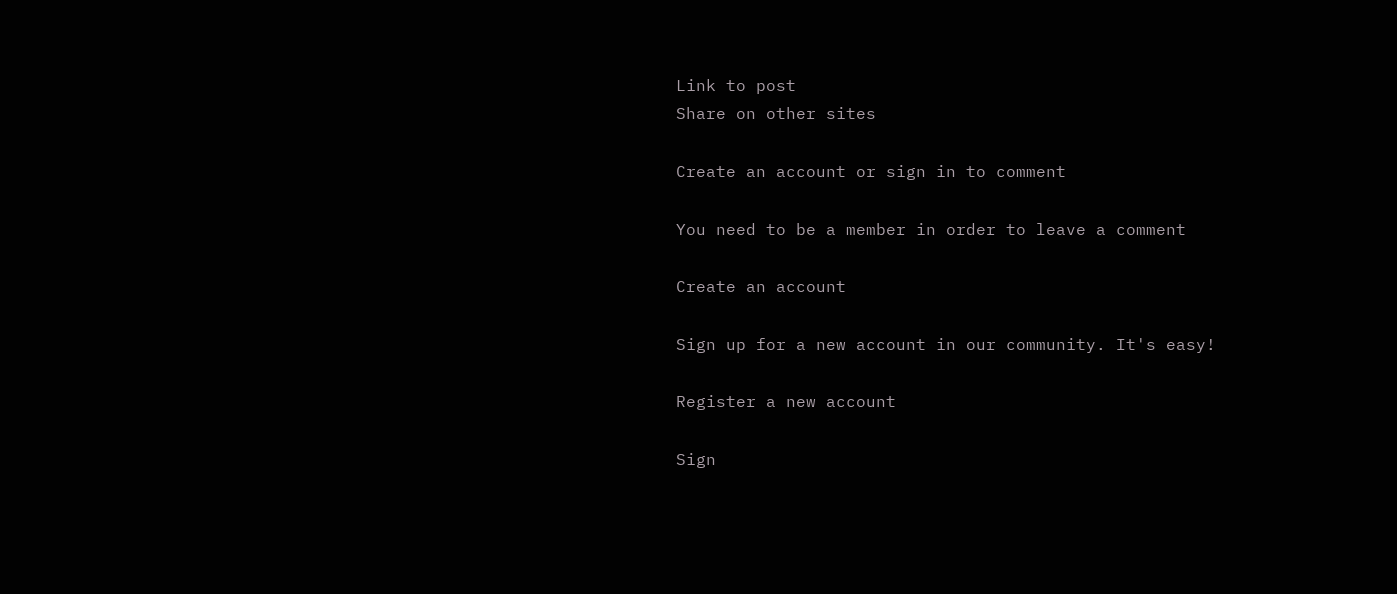Link to post
Share on other sites

Create an account or sign in to comment

You need to be a member in order to leave a comment

Create an account

Sign up for a new account in our community. It's easy!

Register a new account

Sign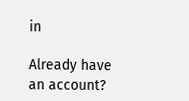in

Already have an account?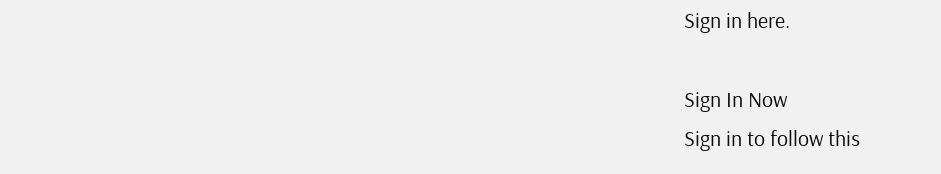Sign in here.

Sign In Now
Sign in to follow this